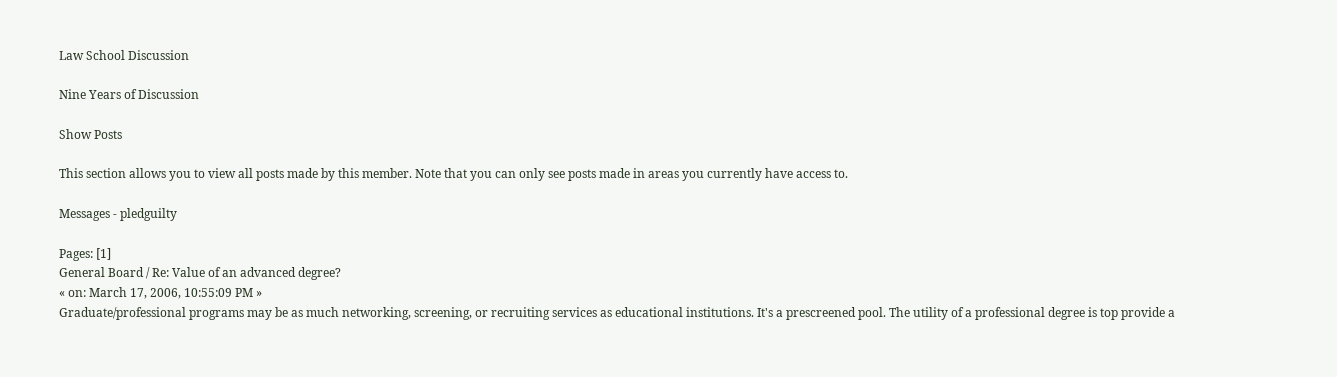Law School Discussion

Nine Years of Discussion

Show Posts

This section allows you to view all posts made by this member. Note that you can only see posts made in areas you currently have access to.

Messages - pledguilty

Pages: [1]
General Board / Re: Value of an advanced degree?
« on: March 17, 2006, 10:55:09 PM »
Graduate/professional programs may be as much networking, screening, or recruiting services as educational institutions. It's a prescreened pool. The utility of a professional degree is top provide a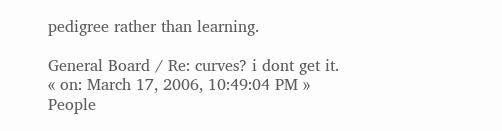pedigree rather than learning.

General Board / Re: curves? i dont get it.
« on: March 17, 2006, 10:49:04 PM »
People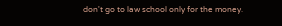don't go to law school only for the money.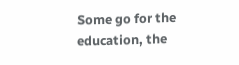Some go for the education, the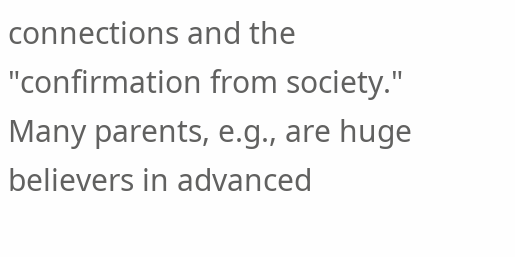connections and the "confirmation from society." Many parents, e.g., are huge believers in advanced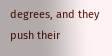degrees, and they push their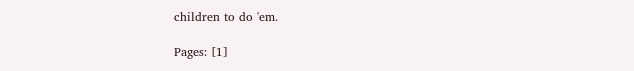children to do 'em.

Pages: [1]